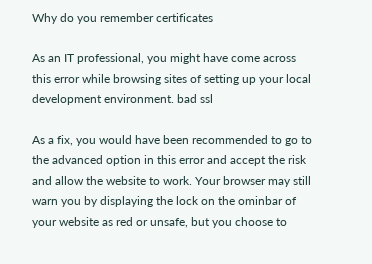Why do you remember certificates

As an IT professional, you might have come across this error while browsing sites of setting up your local development environment. bad ssl

As a fix, you would have been recommended to go to the advanced option in this error and accept the risk and allow the website to work. Your browser may still warn you by displaying the lock on the ominbar of your website as red or unsafe, but you choose to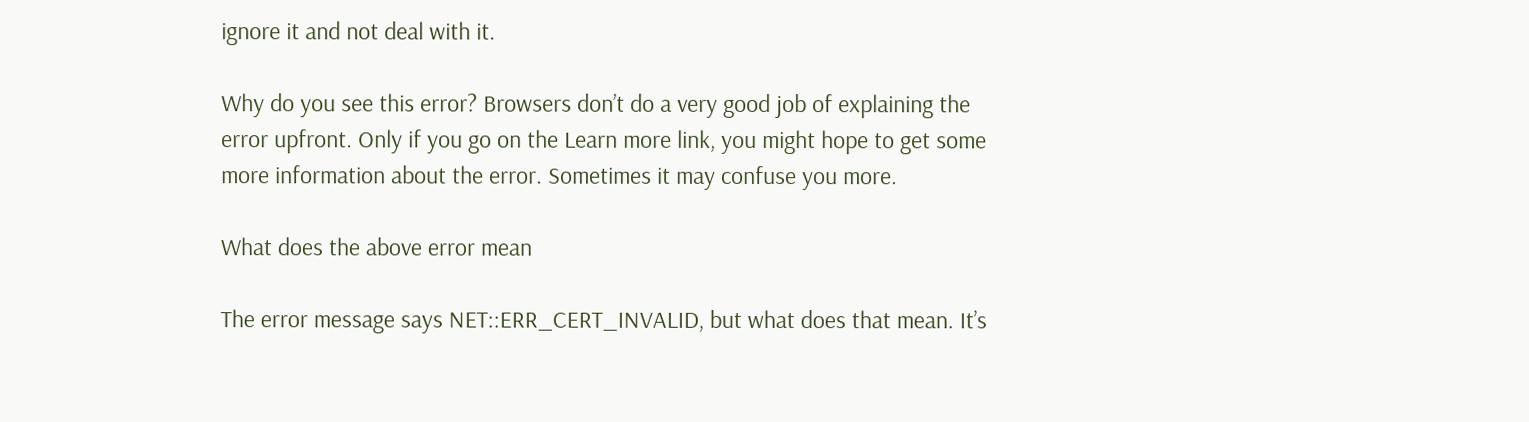ignore it and not deal with it.

Why do you see this error? Browsers don’t do a very good job of explaining the error upfront. Only if you go on the Learn more link, you might hope to get some more information about the error. Sometimes it may confuse you more.

What does the above error mean

The error message says NET::ERR_CERT_INVALID, but what does that mean. It’s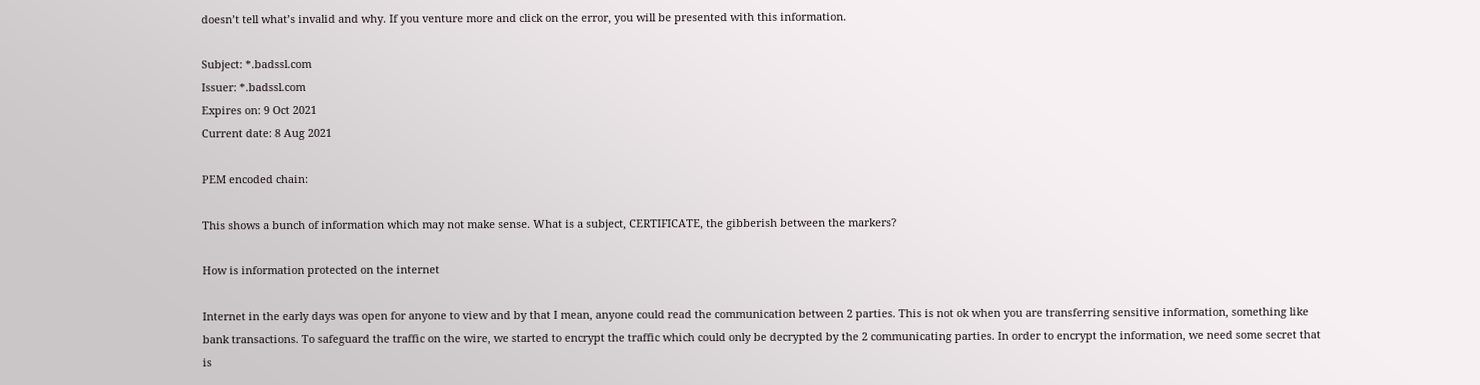doesn’t tell what’s invalid and why. If you venture more and click on the error, you will be presented with this information.

Subject: *.badssl.com
Issuer: *.badssl.com
Expires on: 9 Oct 2021
Current date: 8 Aug 2021

PEM encoded chain:

This shows a bunch of information which may not make sense. What is a subject, CERTIFICATE, the gibberish between the markers?

How is information protected on the internet

Internet in the early days was open for anyone to view and by that I mean, anyone could read the communication between 2 parties. This is not ok when you are transferring sensitive information, something like bank transactions. To safeguard the traffic on the wire, we started to encrypt the traffic which could only be decrypted by the 2 communicating parties. In order to encrypt the information, we need some secret that is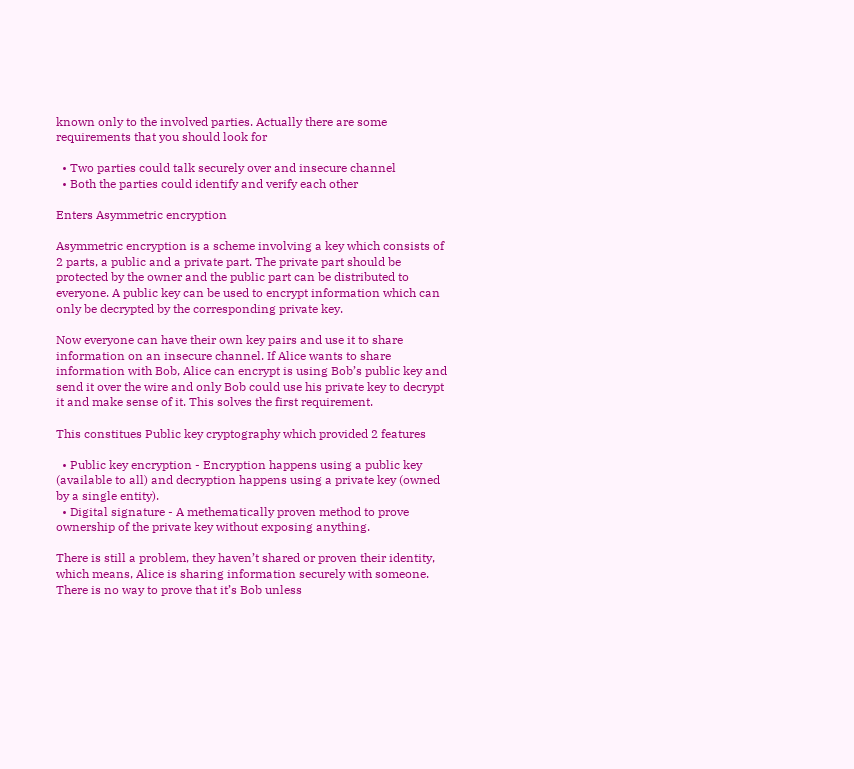known only to the involved parties. Actually there are some requirements that you should look for

  • Two parties could talk securely over and insecure channel
  • Both the parties could identify and verify each other

Enters Asymmetric encryption

Asymmetric encryption is a scheme involving a key which consists of 2 parts, a public and a private part. The private part should be protected by the owner and the public part can be distributed to everyone. A public key can be used to encrypt information which can only be decrypted by the corresponding private key.

Now everyone can have their own key pairs and use it to share information on an insecure channel. If Alice wants to share information with Bob, Alice can encrypt is using Bob’s public key and send it over the wire and only Bob could use his private key to decrypt it and make sense of it. This solves the first requirement.

This constitues Public key cryptography which provided 2 features

  • Public key encryption - Encryption happens using a public key (available to all) and decryption happens using a private key (owned by a single entity).
  • Digital signature - A methematically proven method to prove ownership of the private key without exposing anything.

There is still a problem, they haven’t shared or proven their identity, which means, Alice is sharing information securely with someone. There is no way to prove that it’s Bob unless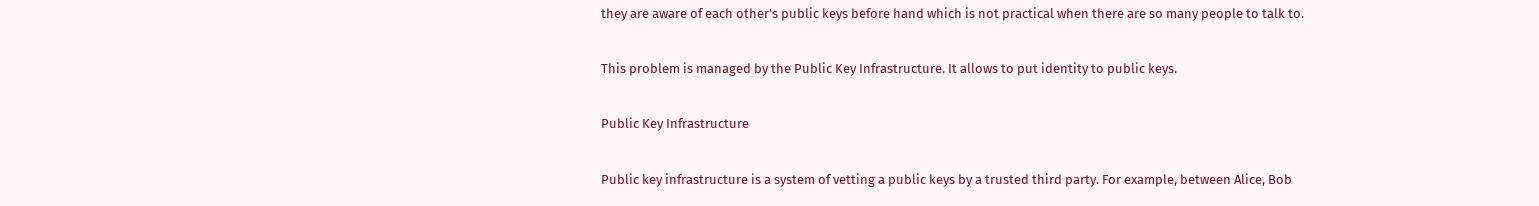they are aware of each other’s public keys before hand which is not practical when there are so many people to talk to.

This problem is managed by the Public Key Infrastructure. It allows to put identity to public keys.

Public Key Infrastructure

Public key infrastructure is a system of vetting a public keys by a trusted third party. For example, between Alice, Bob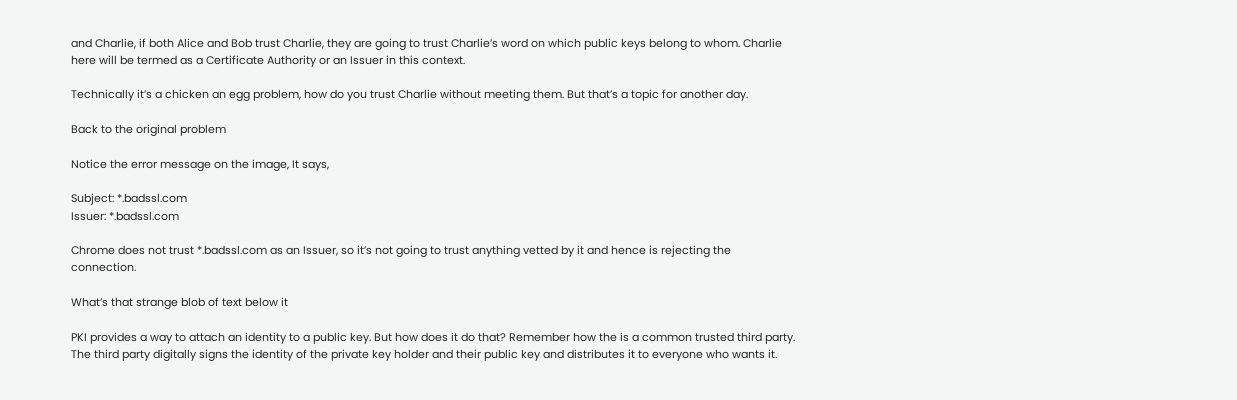and Charlie, if both Alice and Bob trust Charlie, they are going to trust Charlie’s word on which public keys belong to whom. Charlie here will be termed as a Certificate Authority or an Issuer in this context.

Technically it’s a chicken an egg problem, how do you trust Charlie without meeting them. But that’s a topic for another day.

Back to the original problem

Notice the error message on the image, It says,

Subject: *.badssl.com
Issuer: *.badssl.com

Chrome does not trust *.badssl.com as an Issuer, so it’s not going to trust anything vetted by it and hence is rejecting the connection.

What’s that strange blob of text below it

PKI provides a way to attach an identity to a public key. But how does it do that? Remember how the is a common trusted third party. The third party digitally signs the identity of the private key holder and their public key and distributes it to everyone who wants it.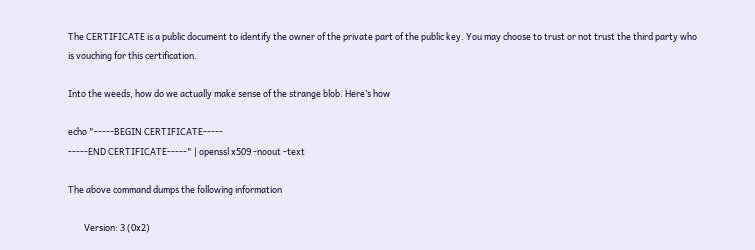The CERTIFICATE is a public document to identify the owner of the private part of the public key. You may choose to trust or not trust the third party who is vouching for this certification.

Into the weeds, how do we actually make sense of the strange blob. Here’s how

echo "-----BEGIN CERTIFICATE-----
-----END CERTIFICATE-----" | openssl x509 -noout -text

The above command dumps the following information

        Version: 3 (0x2)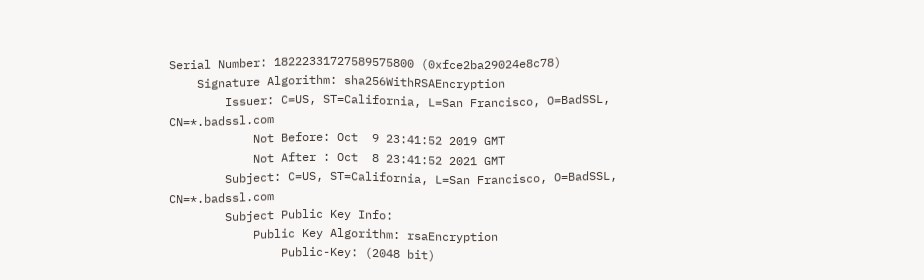Serial Number: 18222331727589575800 (0xfce2ba29024e8c78)
    Signature Algorithm: sha256WithRSAEncryption
        Issuer: C=US, ST=California, L=San Francisco, O=BadSSL, CN=*.badssl.com
            Not Before: Oct  9 23:41:52 2019 GMT
            Not After : Oct  8 23:41:52 2021 GMT
        Subject: C=US, ST=California, L=San Francisco, O=BadSSL, CN=*.badssl.com
        Subject Public Key Info:
            Public Key Algorithm: rsaEncryption
                Public-Key: (2048 bit)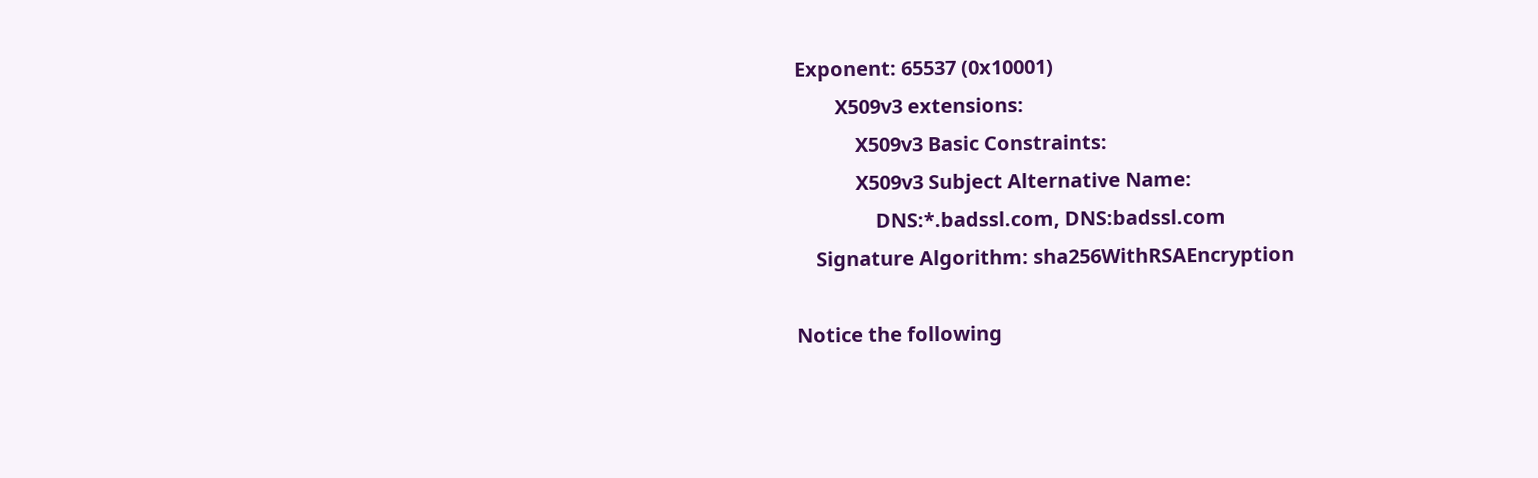Exponent: 65537 (0x10001)
        X509v3 extensions:
            X509v3 Basic Constraints:
            X509v3 Subject Alternative Name:
                DNS:*.badssl.com, DNS:badssl.com
    Signature Algorithm: sha256WithRSAEncryption

Notice the following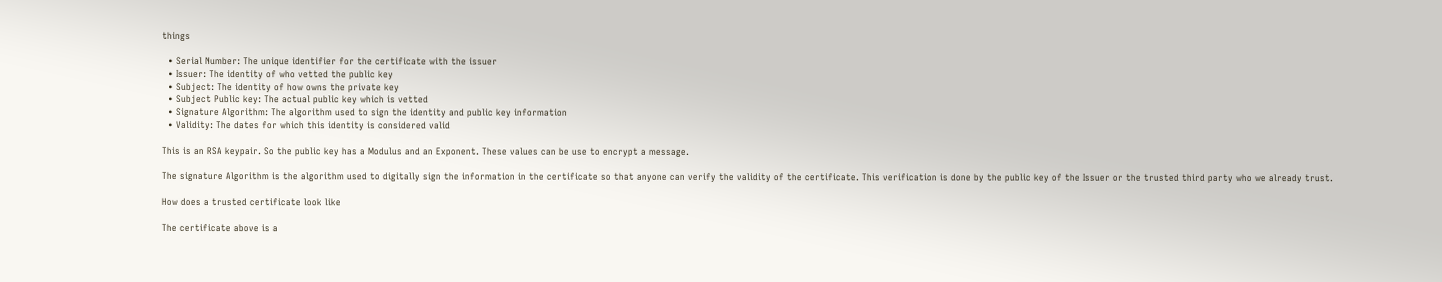things

  • Serial Number: The unique identifier for the certificate with the issuer
  • Issuer: The identity of who vetted the public key
  • Subject: The identity of how owns the private key
  • Subject Public key: The actual public key which is vetted
  • Signature Algorithm: The algorithm used to sign the identity and public key information
  • Validity: The dates for which this identity is considered valid

This is an RSA keypair. So the public key has a Modulus and an Exponent. These values can be use to encrypt a message.

The signature Algorithm is the algorithm used to digitally sign the information in the certificate so that anyone can verify the validity of the certificate. This verification is done by the public key of the Issuer or the trusted third party who we already trust.

How does a trusted certificate look like

The certificate above is a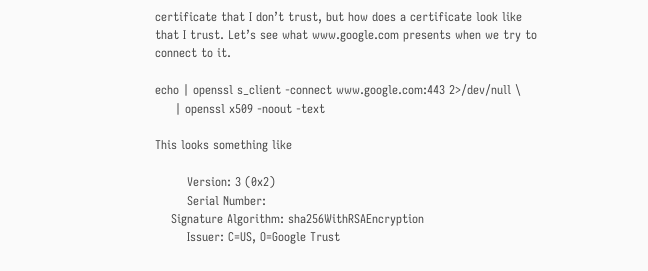certificate that I don’t trust, but how does a certificate look like that I trust. Let’s see what www.google.com presents when we try to connect to it.

echo | openssl s_client -connect www.google.com:443 2>/dev/null \
     | openssl x509 -noout -text

This looks something like

        Version: 3 (0x2)
        Serial Number:
    Signature Algorithm: sha256WithRSAEncryption
        Issuer: C=US, O=Google Trust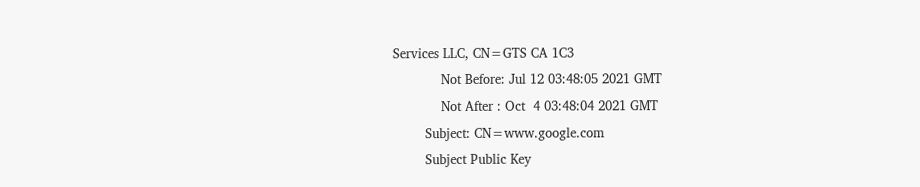Services LLC, CN=GTS CA 1C3
            Not Before: Jul 12 03:48:05 2021 GMT
            Not After : Oct  4 03:48:04 2021 GMT
        Subject: CN=www.google.com
        Subject Public Key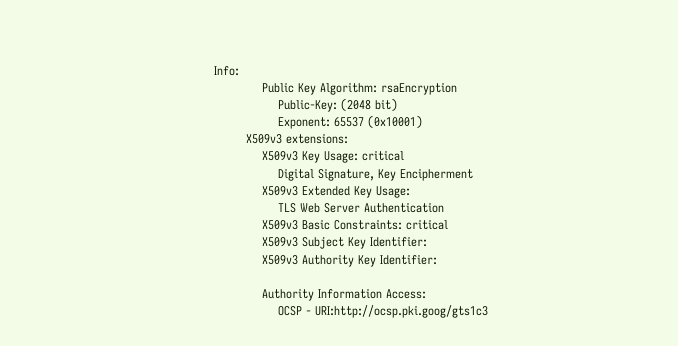Info:
            Public Key Algorithm: rsaEncryption
                Public-Key: (2048 bit)
                Exponent: 65537 (0x10001)
        X509v3 extensions:
            X509v3 Key Usage: critical
                Digital Signature, Key Encipherment
            X509v3 Extended Key Usage:
                TLS Web Server Authentication
            X509v3 Basic Constraints: critical
            X509v3 Subject Key Identifier:
            X509v3 Authority Key Identifier:

            Authority Information Access:
                OCSP - URI:http://ocsp.pki.goog/gts1c3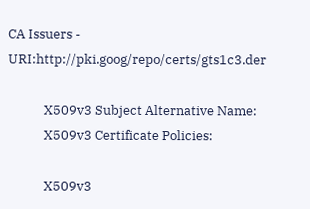CA Issuers - URI:http://pki.goog/repo/certs/gts1c3.der

            X509v3 Subject Alternative Name:
            X509v3 Certificate Policies:

            X509v3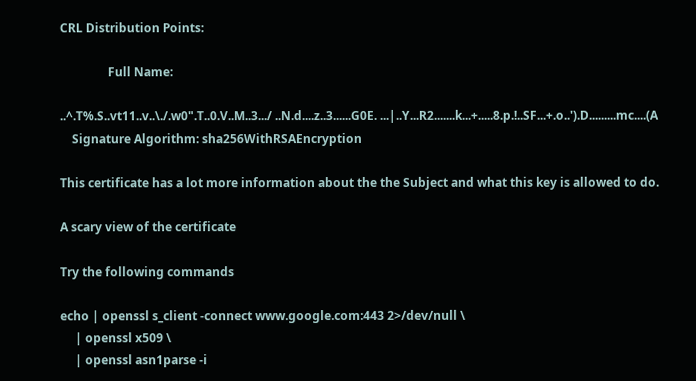CRL Distribution Points:

                Full Name:

..^.T%.S..vt11..v..\./.w0".T..0.V..M..3.../ ..N.d....z..3......G0E. ...|..Y...R2.......k...+.....8.p.!..SF...+.o..').D.........mc....(A
    Signature Algorithm: sha256WithRSAEncryption

This certificate has a lot more information about the the Subject and what this key is allowed to do.

A scary view of the certificate

Try the following commands

echo | openssl s_client -connect www.google.com:443 2>/dev/null \
     | openssl x509 \
     | openssl asn1parse -i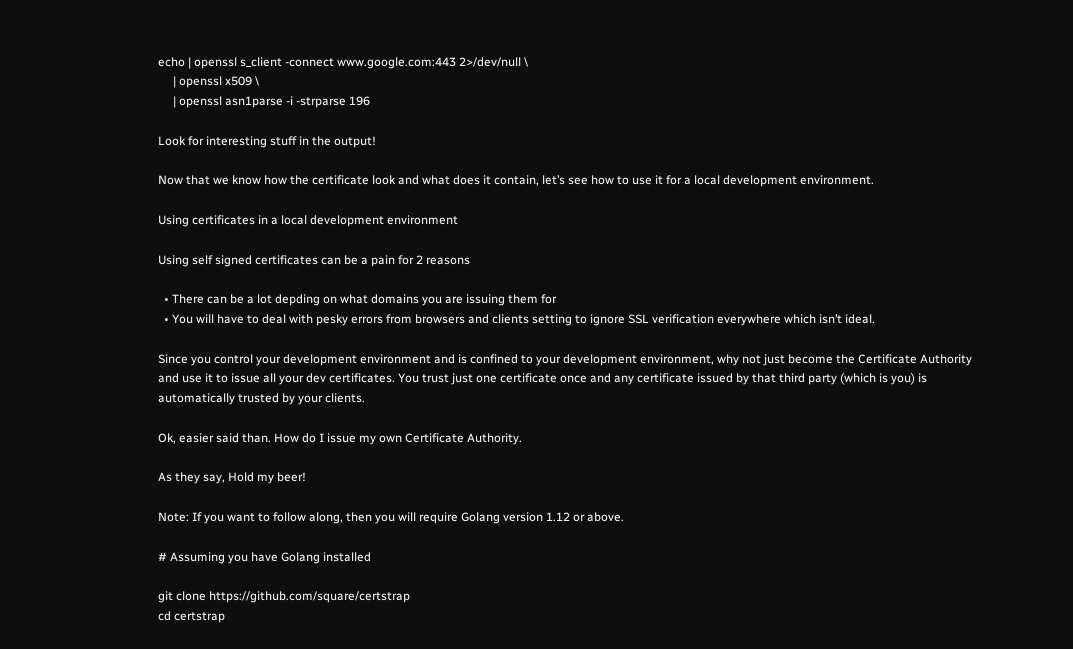echo | openssl s_client -connect www.google.com:443 2>/dev/null \
     | openssl x509 \
     | openssl asn1parse -i -strparse 196

Look for interesting stuff in the output!

Now that we know how the certificate look and what does it contain, let’s see how to use it for a local development environment.

Using certificates in a local development environment

Using self signed certificates can be a pain for 2 reasons

  • There can be a lot depding on what domains you are issuing them for
  • You will have to deal with pesky errors from browsers and clients setting to ignore SSL verification everywhere which isn’t ideal.

Since you control your development environment and is confined to your development environment, why not just become the Certificate Authority and use it to issue all your dev certificates. You trust just one certificate once and any certificate issued by that third party (which is you) is automatically trusted by your clients.

Ok, easier said than. How do I issue my own Certificate Authority.

As they say, Hold my beer!

Note: If you want to follow along, then you will require Golang version 1.12 or above.

# Assuming you have Golang installed

git clone https://github.com/square/certstrap
cd certstrap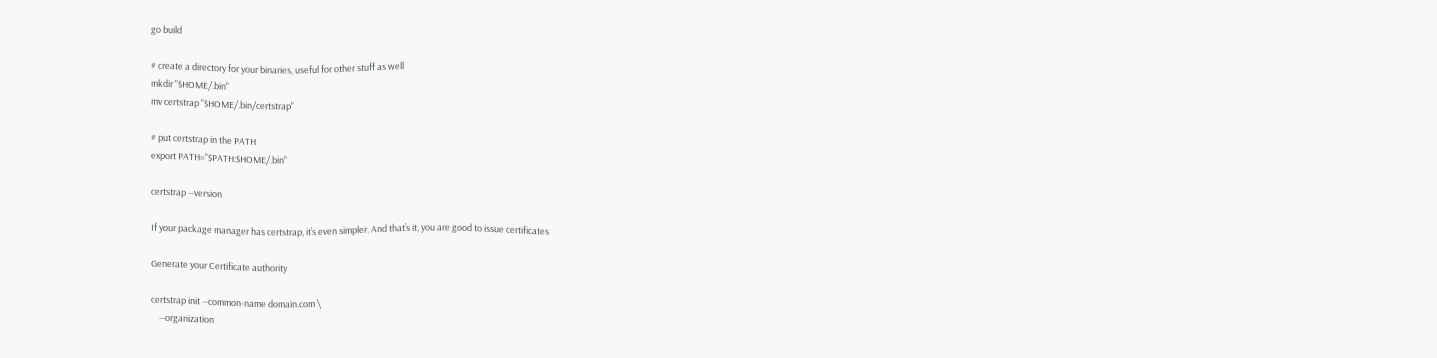go build

# create a directory for your binaries, useful for other stuff as well
mkdir "$HOME/.bin"
mv certstrap "$HOME/.bin/certstrap"

# put certstrap in the PATH
export PATH="$PATH:$HOME/.bin"

certstrap --version

If your package manager has certstrap, it’s even simpler. And that’s it, you are good to issue certificates

Generate your Certificate authority

certstrap init --common-name domain.com \
    --organization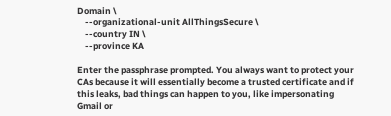Domain \
    --organizational-unit AllThingsSecure \
    --country IN \
    --province KA

Enter the passphrase prompted. You always want to protect your CAs because it will essentially become a trusted certificate and if this leaks, bad things can happen to you, like impersonating Gmail or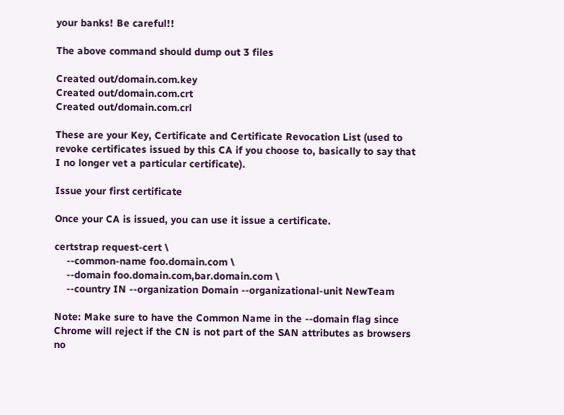your banks! Be careful!!

The above command should dump out 3 files

Created out/domain.com.key
Created out/domain.com.crt
Created out/domain.com.crl

These are your Key, Certificate and Certificate Revocation List (used to revoke certificates issued by this CA if you choose to, basically to say that I no longer vet a particular certificate).

Issue your first certificate

Once your CA is issued, you can use it issue a certificate.

certstrap request-cert \
    --common-name foo.domain.com \
    --domain foo.domain.com,bar.domain.com \
    --country IN --organization Domain --organizational-unit NewTeam

Note: Make sure to have the Common Name in the --domain flag since Chrome will reject if the CN is not part of the SAN attributes as browsers no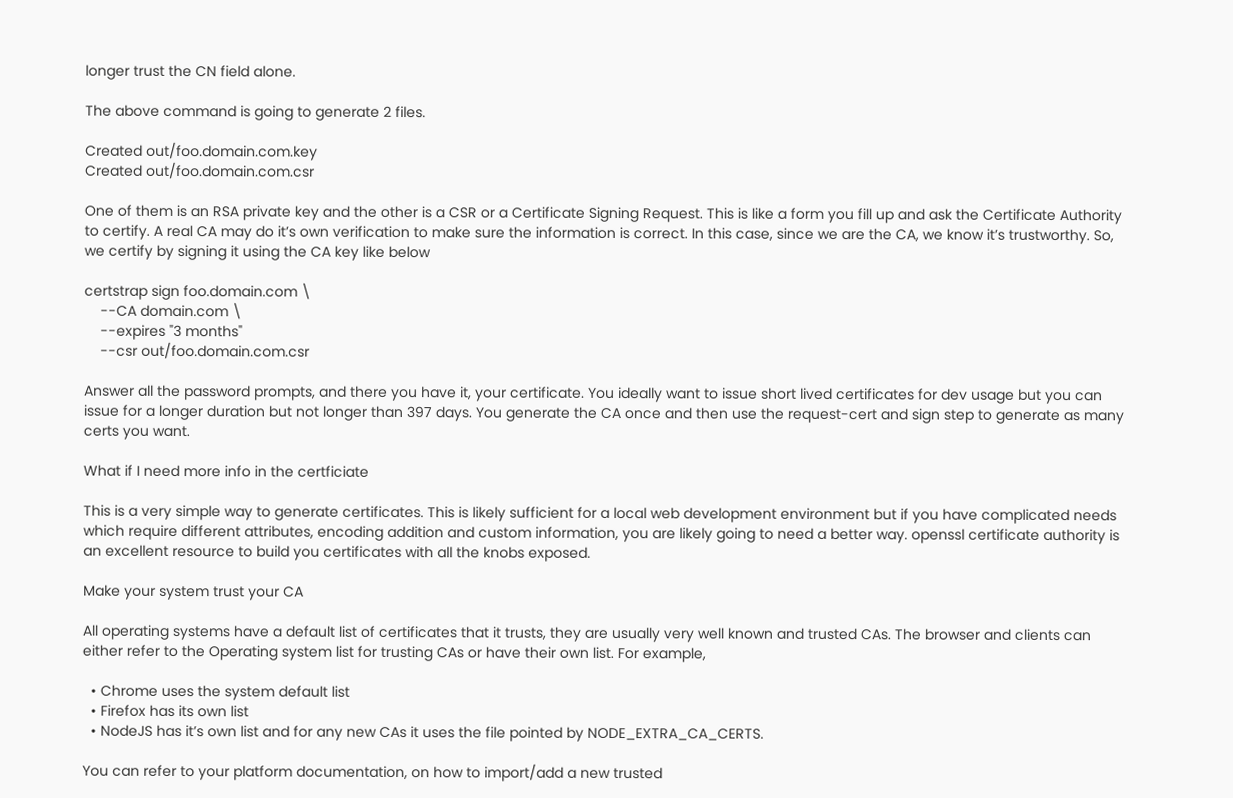longer trust the CN field alone.

The above command is going to generate 2 files.

Created out/foo.domain.com.key
Created out/foo.domain.com.csr

One of them is an RSA private key and the other is a CSR or a Certificate Signing Request. This is like a form you fill up and ask the Certificate Authority to certify. A real CA may do it’s own verification to make sure the information is correct. In this case, since we are the CA, we know it’s trustworthy. So, we certify by signing it using the CA key like below

certstrap sign foo.domain.com \
    --CA domain.com \
    --expires "3 months"
    --csr out/foo.domain.com.csr

Answer all the password prompts, and there you have it, your certificate. You ideally want to issue short lived certificates for dev usage but you can issue for a longer duration but not longer than 397 days. You generate the CA once and then use the request-cert and sign step to generate as many certs you want.

What if I need more info in the certficiate

This is a very simple way to generate certificates. This is likely sufficient for a local web development environment but if you have complicated needs which require different attributes, encoding addition and custom information, you are likely going to need a better way. openssl certificate authority is an excellent resource to build you certificates with all the knobs exposed.

Make your system trust your CA

All operating systems have a default list of certificates that it trusts, they are usually very well known and trusted CAs. The browser and clients can either refer to the Operating system list for trusting CAs or have their own list. For example,

  • Chrome uses the system default list
  • Firefox has its own list
  • NodeJS has it’s own list and for any new CAs it uses the file pointed by NODE_EXTRA_CA_CERTS.

You can refer to your platform documentation, on how to import/add a new trusted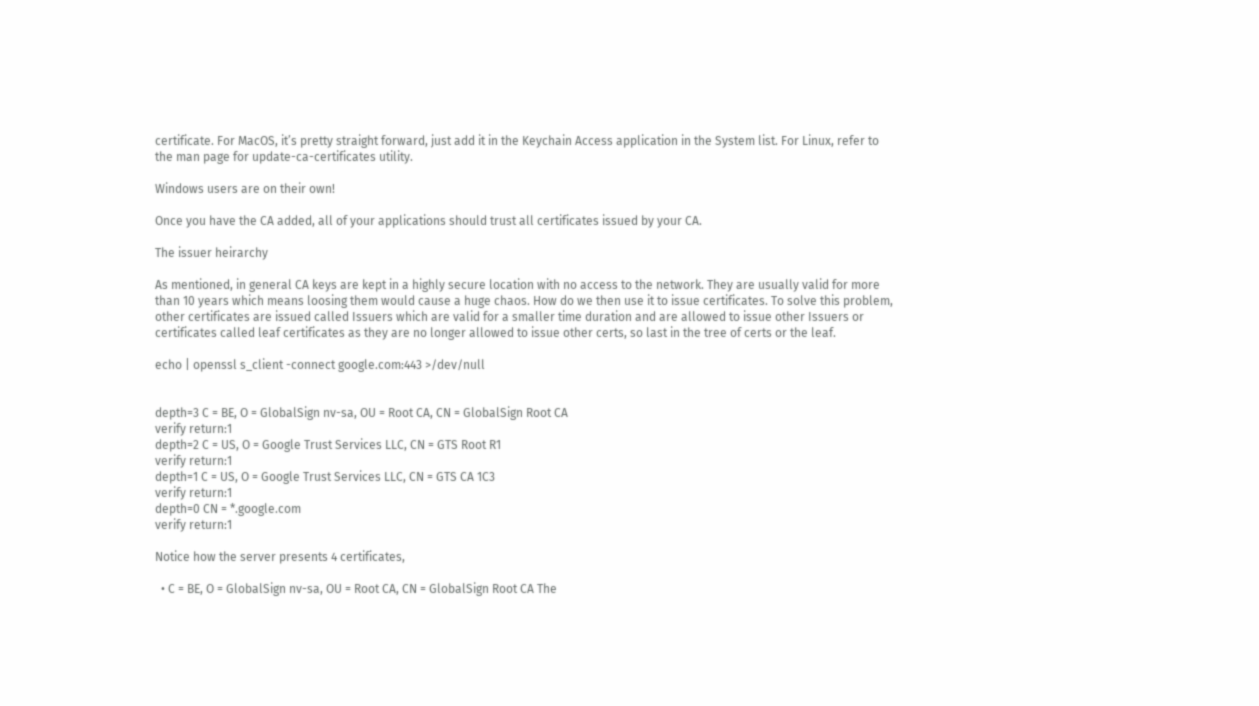certificate. For MacOS, it’s pretty straight forward, just add it in the Keychain Access application in the System list. For Linux, refer to the man page for update-ca-certificates utility.

Windows users are on their own!

Once you have the CA added, all of your applications should trust all certificates issued by your CA.

The issuer heirarchy

As mentioned, in general CA keys are kept in a highly secure location with no access to the network. They are usually valid for more than 10 years which means loosing them would cause a huge chaos. How do we then use it to issue certificates. To solve this problem, other certificates are issued called Issuers which are valid for a smaller time duration and are allowed to issue other Issuers or certificates called leaf certificates as they are no longer allowed to issue other certs, so last in the tree of certs or the leaf.

echo | openssl s_client -connect google.com:443 >/dev/null


depth=3 C = BE, O = GlobalSign nv-sa, OU = Root CA, CN = GlobalSign Root CA
verify return:1
depth=2 C = US, O = Google Trust Services LLC, CN = GTS Root R1
verify return:1
depth=1 C = US, O = Google Trust Services LLC, CN = GTS CA 1C3
verify return:1
depth=0 CN = *.google.com
verify return:1

Notice how the server presents 4 certificates,

  • C = BE, O = GlobalSign nv-sa, OU = Root CA, CN = GlobalSign Root CA The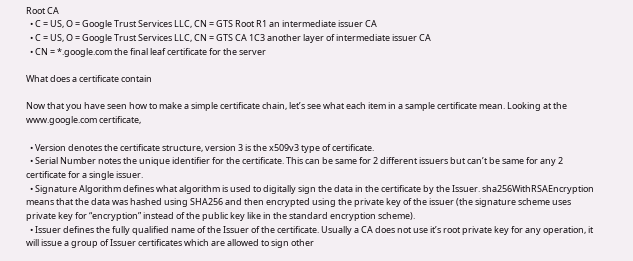Root CA
  • C = US, O = Google Trust Services LLC, CN = GTS Root R1 an intermediate issuer CA
  • C = US, O = Google Trust Services LLC, CN = GTS CA 1C3 another layer of intermediate issuer CA
  • CN = *.google.com the final leaf certificate for the server

What does a certificate contain

Now that you have seen how to make a simple certificate chain, let’s see what each item in a sample certificate mean. Looking at the www.google.com certificate,

  • Version denotes the certificate structure, version 3 is the x509v3 type of certificate.
  • Serial Number notes the unique identifier for the certificate. This can be same for 2 different issuers but can’t be same for any 2 certificate for a single issuer.
  • Signature Algorithm defines what algorithm is used to digitally sign the data in the certificate by the Issuer. sha256WithRSAEncryption means that the data was hashed using SHA256 and then encrypted using the private key of the issuer (the signature scheme uses private key for “encryption” instead of the public key like in the standard encryption scheme).
  • Issuer defines the fully qualified name of the Issuer of the certificate. Usually a CA does not use it’s root private key for any operation, it will issue a group of Issuer certificates which are allowed to sign other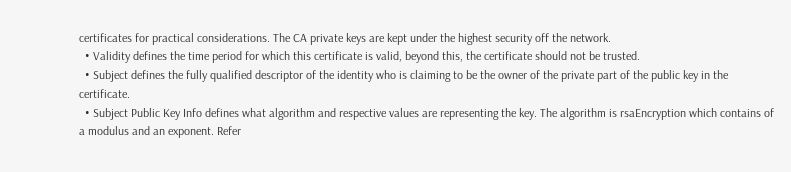certificates for practical considerations. The CA private keys are kept under the highest security off the network.
  • Validity defines the time period for which this certificate is valid, beyond this, the certificate should not be trusted.
  • Subject defines the fully qualified descriptor of the identity who is claiming to be the owner of the private part of the public key in the certificate.
  • Subject Public Key Info defines what algorithm and respective values are representing the key. The algorithm is rsaEncryption which contains of a modulus and an exponent. Refer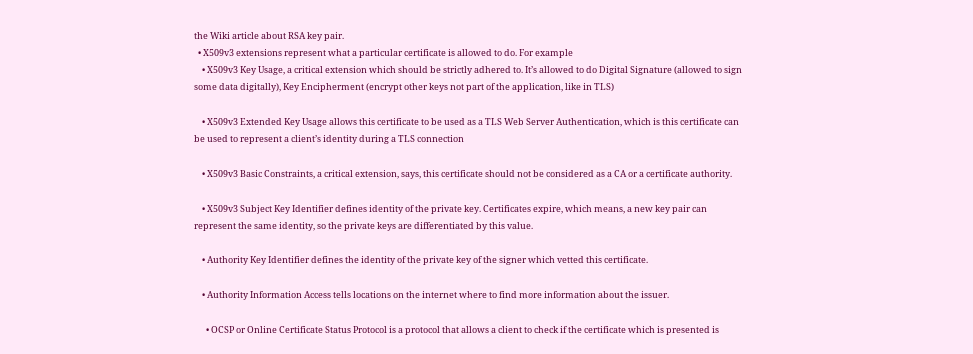the Wiki article about RSA key pair.
  • X509v3 extensions represent what a particular certificate is allowed to do. For example
    • X509v3 Key Usage, a critical extension which should be strictly adhered to. It’s allowed to do Digital Signature (allowed to sign some data digitally), Key Encipherment (encrypt other keys not part of the application, like in TLS)

    • X509v3 Extended Key Usage allows this certificate to be used as a TLS Web Server Authentication, which is this certificate can be used to represent a client’s identity during a TLS connection

    • X509v3 Basic Constraints, a critical extension, says, this certificate should not be considered as a CA or a certificate authority.

    • X509v3 Subject Key Identifier defines identity of the private key. Certificates expire, which means, a new key pair can represent the same identity, so the private keys are differentiated by this value.

    • Authority Key Identifier defines the identity of the private key of the signer which vetted this certificate.

    • Authority Information Access tells locations on the internet where to find more information about the issuer.

      • OCSP or Online Certificate Status Protocol is a protocol that allows a client to check if the certificate which is presented is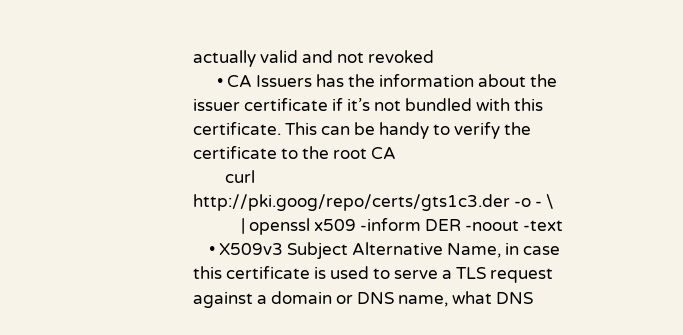actually valid and not revoked
      • CA Issuers has the information about the issuer certificate if it’s not bundled with this certificate. This can be handy to verify the certificate to the root CA
        curl http://pki.goog/repo/certs/gts1c3.der -o - \
            | openssl x509 -inform DER -noout -text
    • X509v3 Subject Alternative Name, in case this certificate is used to serve a TLS request against a domain or DNS name, what DNS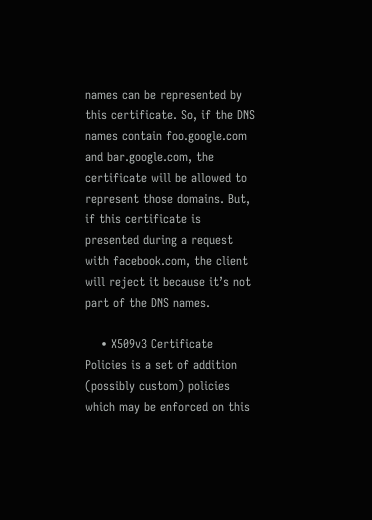names can be represented by this certificate. So, if the DNS names contain foo.google.com and bar.google.com, the certificate will be allowed to represent those domains. But, if this certificate is presented during a request with facebook.com, the client will reject it because it’s not part of the DNS names.

    • X509v3 Certificate Policies is a set of addition (possibly custom) policies which may be enforced on this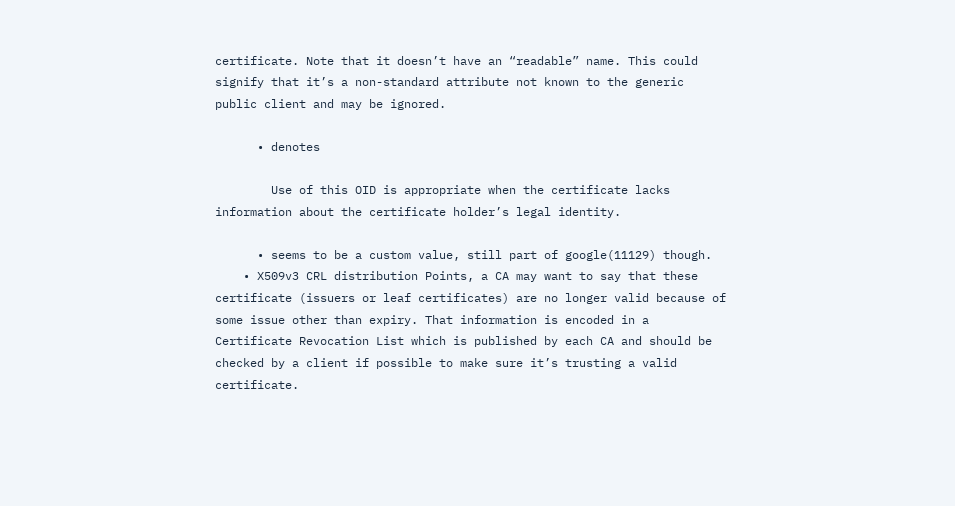certificate. Note that it doesn’t have an “readable” name. This could signify that it’s a non-standard attribute not known to the generic public client and may be ignored.

      • denotes

        Use of this OID is appropriate when the certificate lacks information about the certificate holder’s legal identity.

      • seems to be a custom value, still part of google(11129) though.
    • X509v3 CRL distribution Points, a CA may want to say that these certificate (issuers or leaf certificates) are no longer valid because of some issue other than expiry. That information is encoded in a Certificate Revocation List which is published by each CA and should be checked by a client if possible to make sure it’s trusting a valid certificate.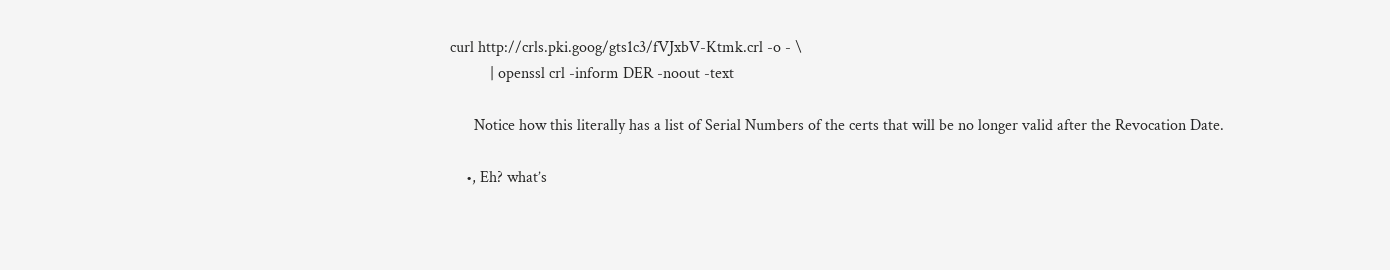curl http://crls.pki.goog/gts1c3/fVJxbV-Ktmk.crl -o - \
          | openssl crl -inform DER -noout -text

      Notice how this literally has a list of Serial Numbers of the certs that will be no longer valid after the Revocation Date.

    •, Eh? what’s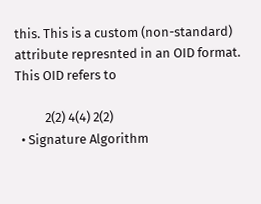this. This is a custom (non-standard) attribute represnted in an OID format. This OID refers to

          2(2) 4(4) 2(2)
  • Signature Algorithm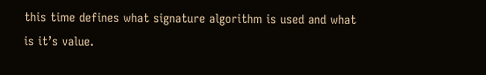this time defines what signature algorithm is used and what is it’s value.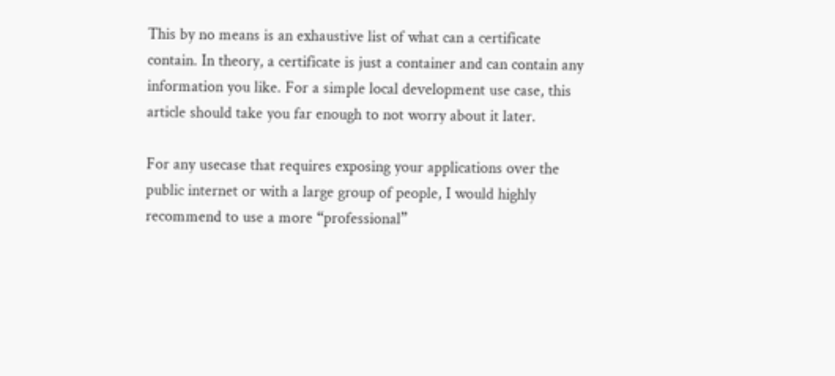This by no means is an exhaustive list of what can a certificate contain. In theory, a certificate is just a container and can contain any information you like. For a simple local development use case, this article should take you far enough to not worry about it later.

For any usecase that requires exposing your applications over the public internet or with a large group of people, I would highly recommend to use a more “professional”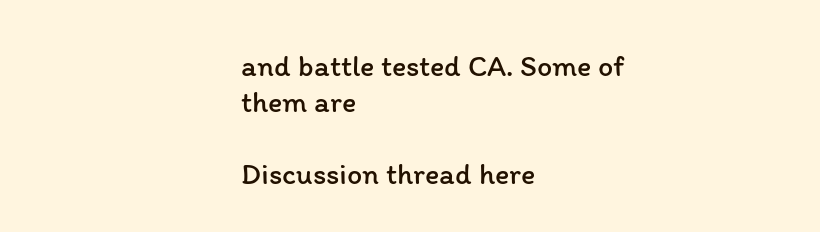and battle tested CA. Some of them are

Discussion thread here